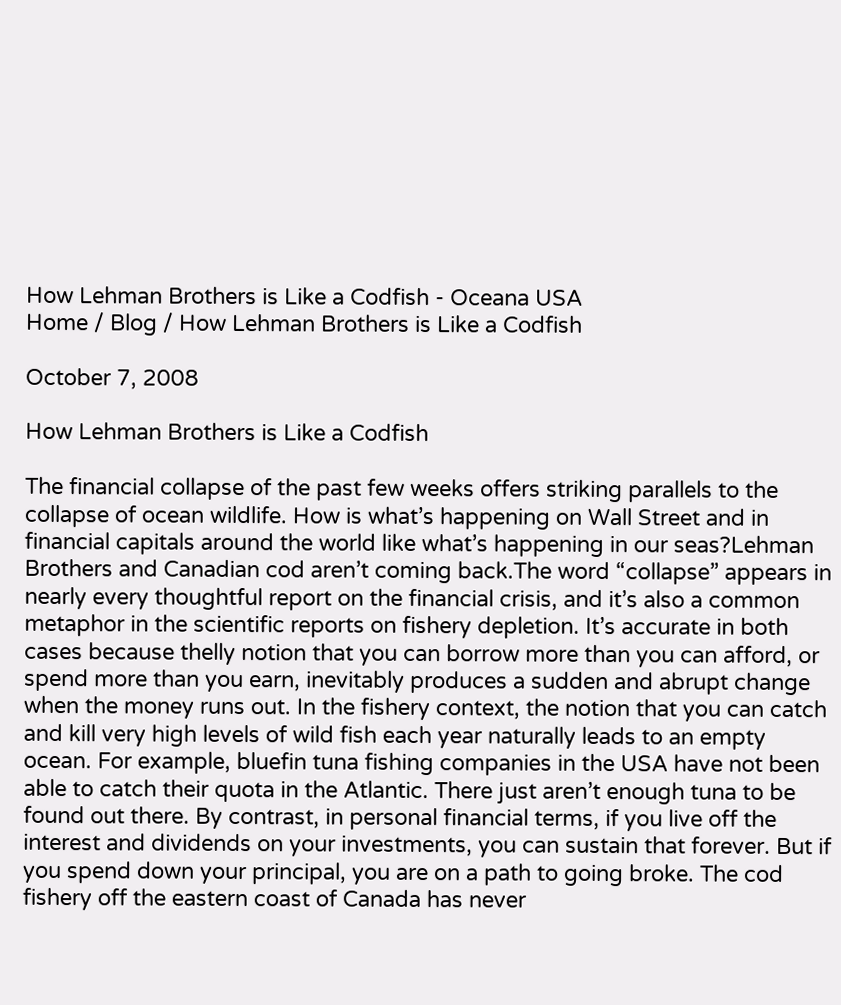How Lehman Brothers is Like a Codfish - Oceana USA
Home / Blog / How Lehman Brothers is Like a Codfish

October 7, 2008

How Lehman Brothers is Like a Codfish

The financial collapse of the past few weeks offers striking parallels to the collapse of ocean wildlife. How is what’s happening on Wall Street and in financial capitals around the world like what’s happening in our seas?Lehman Brothers and Canadian cod aren’t coming back.The word “collapse” appears in nearly every thoughtful report on the financial crisis, and it’s also a common metaphor in the scientific reports on fishery depletion. It’s accurate in both cases because thelly notion that you can borrow more than you can afford, or spend more than you earn, inevitably produces a sudden and abrupt change when the money runs out. In the fishery context, the notion that you can catch and kill very high levels of wild fish each year naturally leads to an empty ocean. For example, bluefin tuna fishing companies in the USA have not been able to catch their quota in the Atlantic. There just aren’t enough tuna to be found out there. By contrast, in personal financial terms, if you live off the interest and dividends on your investments, you can sustain that forever. But if you spend down your principal, you are on a path to going broke. The cod fishery off the eastern coast of Canada has never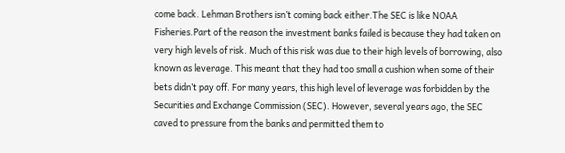come back. Lehman Brothers isn’t coming back either.The SEC is like NOAA Fisheries.Part of the reason the investment banks failed is because they had taken on very high levels of risk. Much of this risk was due to their high levels of borrowing, also known as leverage. This meant that they had too small a cushion when some of their bets didn’t pay off. For many years, this high level of leverage was forbidden by the Securities and Exchange Commission (SEC). However, several years ago, the SEC caved to pressure from the banks and permitted them to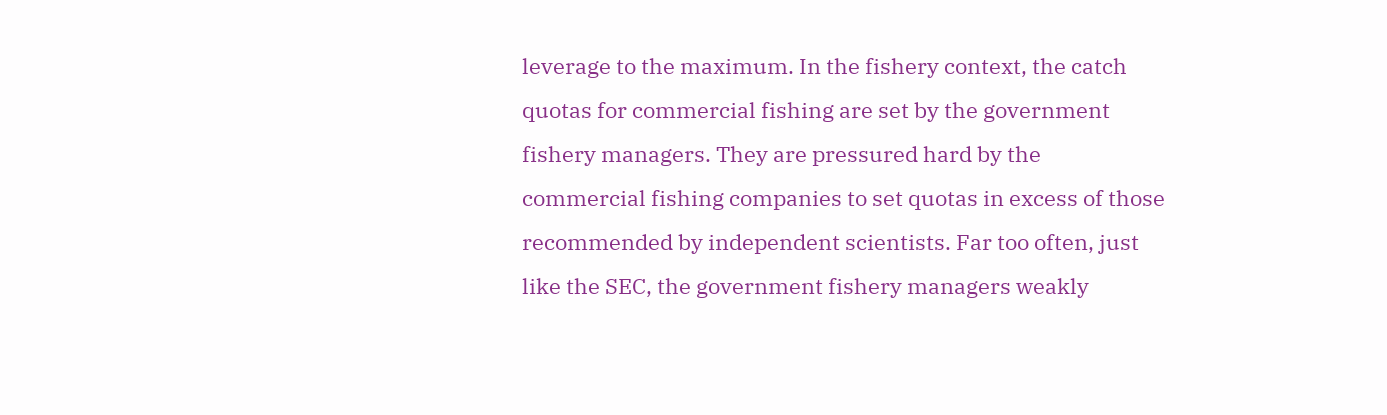leverage to the maximum. In the fishery context, the catch quotas for commercial fishing are set by the government fishery managers. They are pressured hard by the commercial fishing companies to set quotas in excess of those recommended by independent scientists. Far too often, just like the SEC, the government fishery managers weakly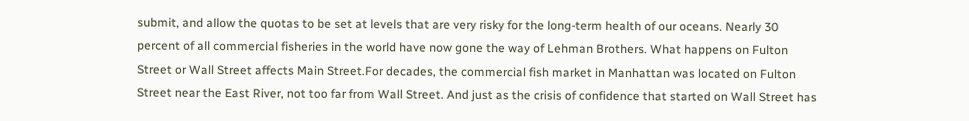submit, and allow the quotas to be set at levels that are very risky for the long-term health of our oceans. Nearly 30 percent of all commercial fisheries in the world have now gone the way of Lehman Brothers. What happens on Fulton Street or Wall Street affects Main Street.For decades, the commercial fish market in Manhattan was located on Fulton Street near the East River, not too far from Wall Street. And just as the crisis of confidence that started on Wall Street has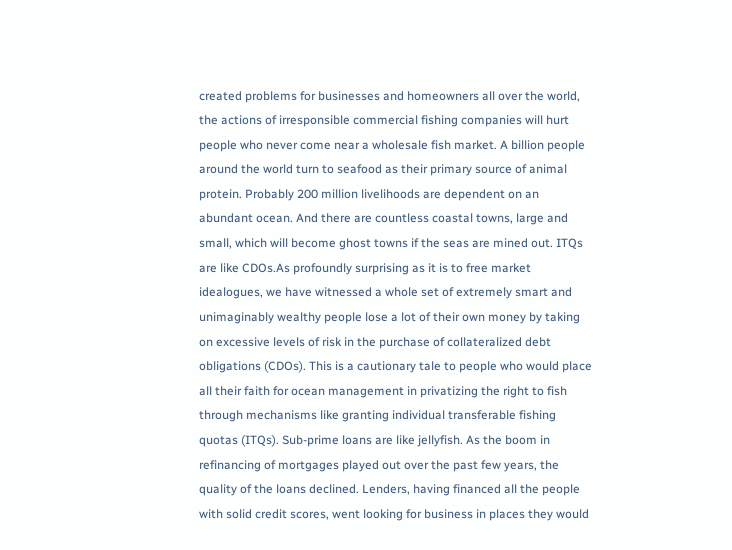created problems for businesses and homeowners all over the world, the actions of irresponsible commercial fishing companies will hurt people who never come near a wholesale fish market. A billion people around the world turn to seafood as their primary source of animal protein. Probably 200 million livelihoods are dependent on an abundant ocean. And there are countless coastal towns, large and small, which will become ghost towns if the seas are mined out. ITQs are like CDOs.As profoundly surprising as it is to free market idealogues, we have witnessed a whole set of extremely smart and unimaginably wealthy people lose a lot of their own money by taking on excessive levels of risk in the purchase of collateralized debt obligations (CDOs). This is a cautionary tale to people who would place all their faith for ocean management in privatizing the right to fish through mechanisms like granting individual transferable fishing quotas (ITQs). Sub-prime loans are like jellyfish. As the boom in refinancing of mortgages played out over the past few years, the quality of the loans declined. Lenders, having financed all the people with solid credit scores, went looking for business in places they would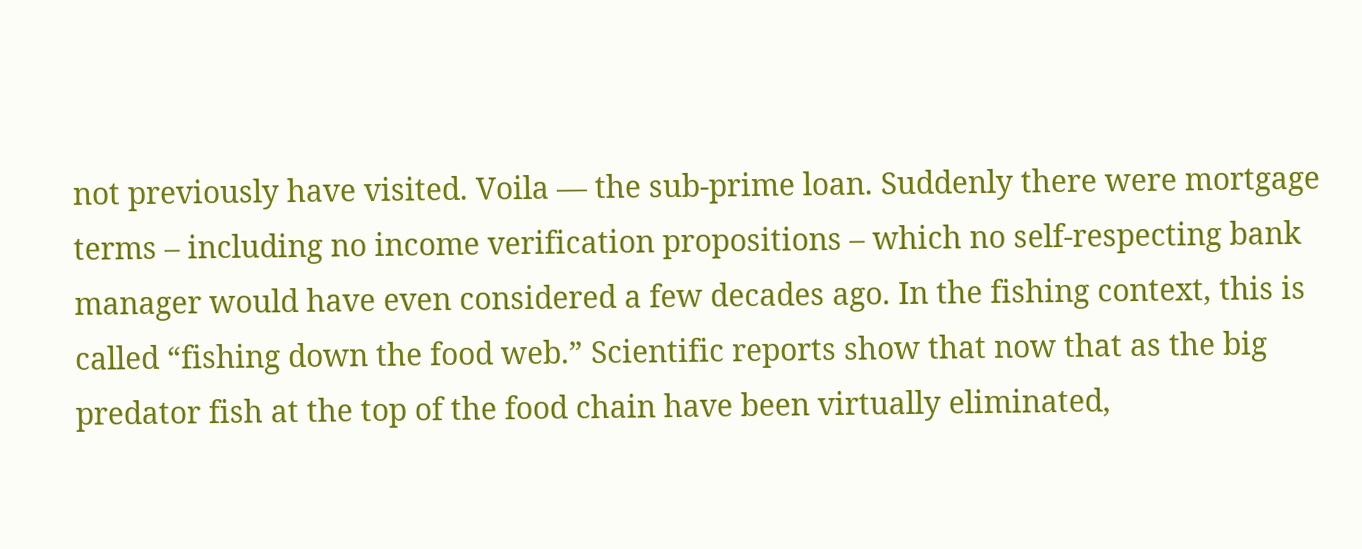not previously have visited. Voila — the sub-prime loan. Suddenly there were mortgage terms – including no income verification propositions – which no self-respecting bank manager would have even considered a few decades ago. In the fishing context, this is called “fishing down the food web.” Scientific reports show that now that as the big predator fish at the top of the food chain have been virtually eliminated,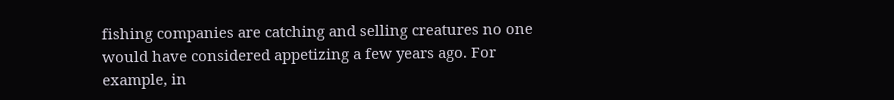fishing companies are catching and selling creatures no one would have considered appetizing a few years ago. For example, in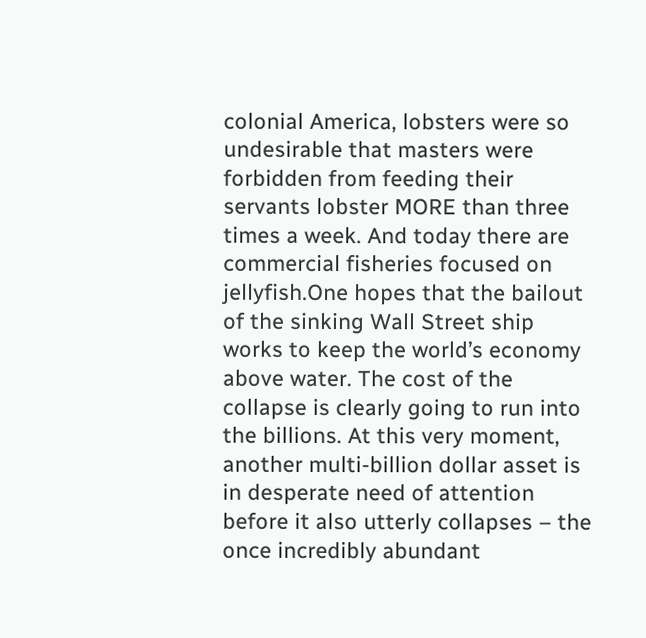colonial America, lobsters were so undesirable that masters were forbidden from feeding their servants lobster MORE than three times a week. And today there are commercial fisheries focused on jellyfish.One hopes that the bailout of the sinking Wall Street ship works to keep the world’s economy above water. The cost of the collapse is clearly going to run into the billions. At this very moment, another multi-billion dollar asset is in desperate need of attention before it also utterly collapses – the once incredibly abundant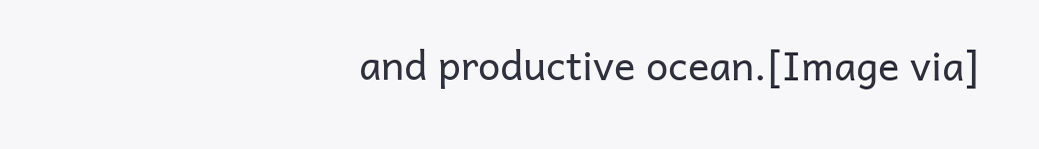and productive ocean.[Image via]